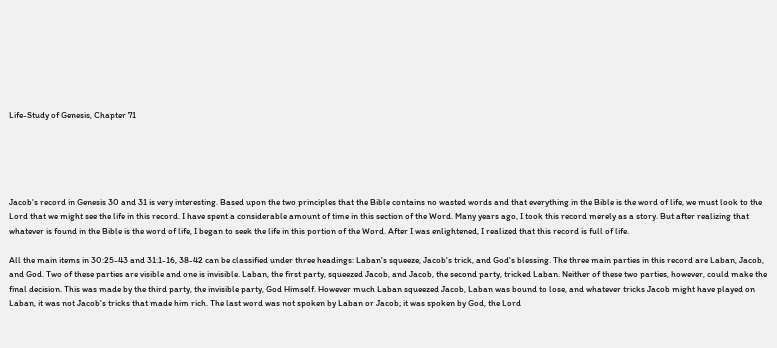Life-Study of Genesis, Chapter 71





Jacob's record in Genesis 30 and 31 is very interesting. Based upon the two principles that the Bible contains no wasted words and that everything in the Bible is the word of life, we must look to the Lord that we might see the life in this record. I have spent a considerable amount of time in this section of the Word. Many years ago, I took this record merely as a story. But after realizing that whatever is found in the Bible is the word of life, I began to seek the life in this portion of the Word. After I was enlightened, I realized that this record is full of life.

All the main items in 30:25-43 and 31:1-16, 38-42 can be classified under three headings: Laban's squeeze, Jacob's trick, and God's blessing. The three main parties in this record are Laban, Jacob, and God. Two of these parties are visible and one is invisible. Laban, the first party, squeezed Jacob, and Jacob, the second party, tricked Laban. Neither of these two parties, however, could make the final decision. This was made by the third party, the invisible party, God Himself. However much Laban squeezed Jacob, Laban was bound to lose, and whatever tricks Jacob might have played on Laban, it was not Jacob's tricks that made him rich. The last word was not spoken by Laban or Jacob; it was spoken by God, the Lord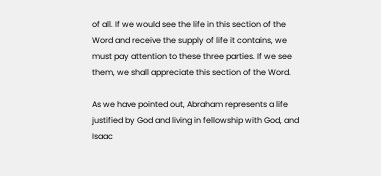of all. If we would see the life in this section of the Word and receive the supply of life it contains, we must pay attention to these three parties. If we see them, we shall appreciate this section of the Word.

As we have pointed out, Abraham represents a life justified by God and living in fellowship with God, and Isaac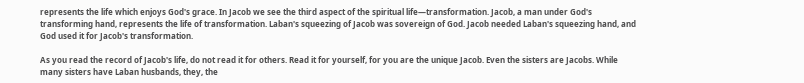represents the life which enjoys God's grace. In Jacob we see the third aspect of the spiritual life—transformation. Jacob, a man under God's transforming hand, represents the life of transformation. Laban's squeezing of Jacob was sovereign of God. Jacob needed Laban's squeezing hand, and God used it for Jacob's transformation.

As you read the record of Jacob's life, do not read it for others. Read it for yourself, for you are the unique Jacob. Even the sisters are Jacobs. While many sisters have Laban husbands, they, the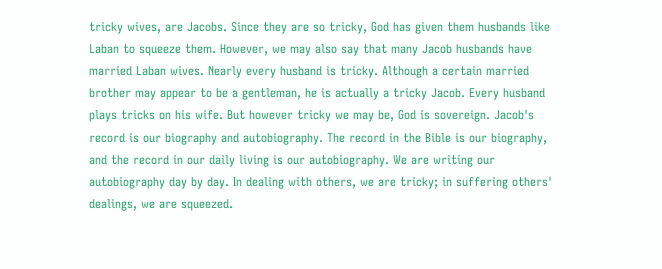tricky wives, are Jacobs. Since they are so tricky, God has given them husbands like Laban to squeeze them. However, we may also say that many Jacob husbands have married Laban wives. Nearly every husband is tricky. Although a certain married brother may appear to be a gentleman, he is actually a tricky Jacob. Every husband plays tricks on his wife. But however tricky we may be, God is sovereign. Jacob's record is our biography and autobiography. The record in the Bible is our biography, and the record in our daily living is our autobiography. We are writing our autobiography day by day. In dealing with others, we are tricky; in suffering others' dealings, we are squeezed.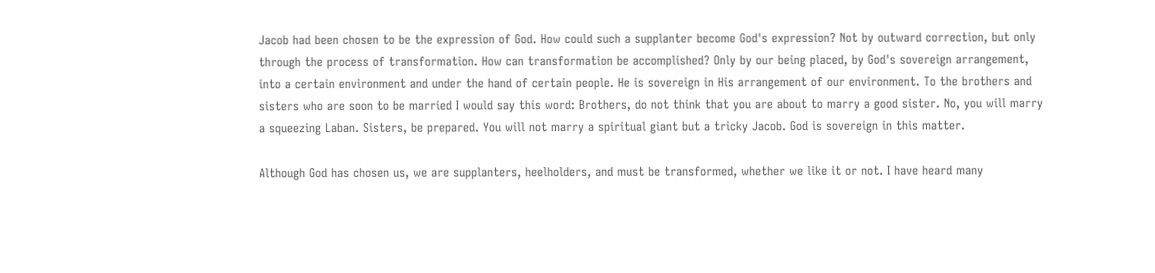Jacob had been chosen to be the expression of God. How could such a supplanter become God's expression? Not by outward correction, but only through the process of transformation. How can transformation be accomplished? Only by our being placed, by God's sovereign arrangement, into a certain environment and under the hand of certain people. He is sovereign in His arrangement of our environment. To the brothers and sisters who are soon to be married I would say this word: Brothers, do not think that you are about to marry a good sister. No, you will marry a squeezing Laban. Sisters, be prepared. You will not marry a spiritual giant but a tricky Jacob. God is sovereign in this matter.

Although God has chosen us, we are supplanters, heelholders, and must be transformed, whether we like it or not. I have heard many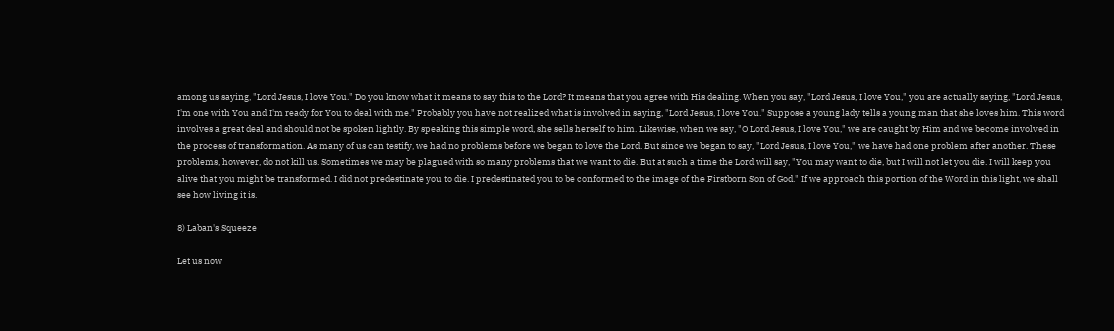among us saying, "Lord Jesus, I love You." Do you know what it means to say this to the Lord? It means that you agree with His dealing. When you say, "Lord Jesus, I love You," you are actually saying, "Lord Jesus, I'm one with You and I'm ready for You to deal with me." Probably you have not realized what is involved in saying, "Lord Jesus, I love You." Suppose a young lady tells a young man that she loves him. This word involves a great deal and should not be spoken lightly. By speaking this simple word, she sells herself to him. Likewise, when we say, "O Lord Jesus, I love You," we are caught by Him and we become involved in the process of transformation. As many of us can testify, we had no problems before we began to love the Lord. But since we began to say, "Lord Jesus, I love You," we have had one problem after another. These problems, however, do not kill us. Sometimes we may be plagued with so many problems that we want to die. But at such a time the Lord will say, "You may want to die, but I will not let you die. I will keep you alive that you might be transformed. I did not predestinate you to die. I predestinated you to be conformed to the image of the Firstborn Son of God." If we approach this portion of the Word in this light, we shall see how living it is.

8) Laban's Squeeze

Let us now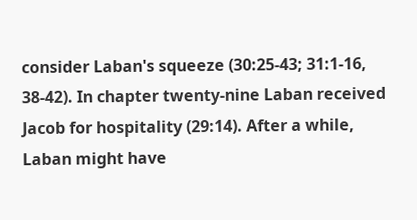consider Laban's squeeze (30:25-43; 31:1-16, 38-42). In chapter twenty-nine Laban received Jacob for hospitality (29:14). After a while, Laban might have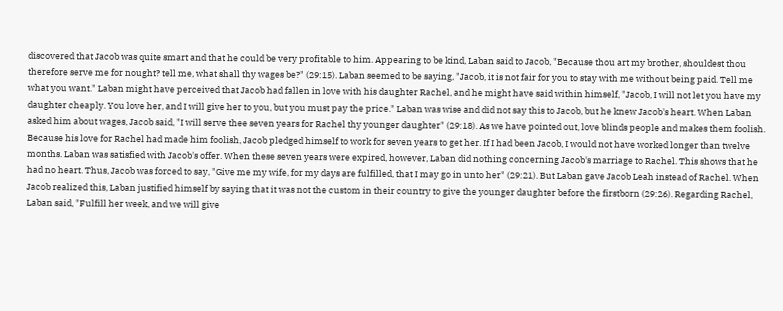discovered that Jacob was quite smart and that he could be very profitable to him. Appearing to be kind, Laban said to Jacob, "Because thou art my brother, shouldest thou therefore serve me for nought? tell me, what shall thy wages be?" (29:15). Laban seemed to be saying, "Jacob, it is not fair for you to stay with me without being paid. Tell me what you want." Laban might have perceived that Jacob had fallen in love with his daughter Rachel, and he might have said within himself, "Jacob, I will not let you have my daughter cheaply. You love her, and I will give her to you, but you must pay the price." Laban was wise and did not say this to Jacob, but he knew Jacob's heart. When Laban asked him about wages, Jacob said, "I will serve thee seven years for Rachel thy younger daughter" (29:18). As we have pointed out, love blinds people and makes them foolish. Because his love for Rachel had made him foolish, Jacob pledged himself to work for seven years to get her. If I had been Jacob, I would not have worked longer than twelve months. Laban was satisfied with Jacob's offer. When these seven years were expired, however, Laban did nothing concerning Jacob's marriage to Rachel. This shows that he had no heart. Thus, Jacob was forced to say, "Give me my wife, for my days are fulfilled, that I may go in unto her" (29:21). But Laban gave Jacob Leah instead of Rachel. When Jacob realized this, Laban justified himself by saying that it was not the custom in their country to give the younger daughter before the firstborn (29:26). Regarding Rachel, Laban said, "Fulfill her week, and we will give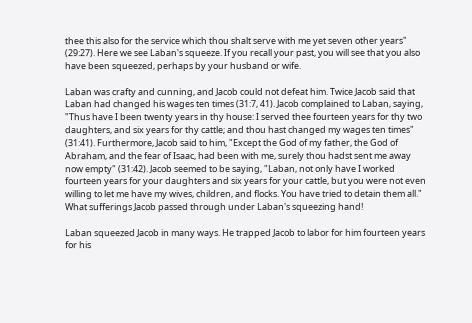thee this also for the service which thou shalt serve with me yet seven other years" (29:27). Here we see Laban's squeeze. If you recall your past, you will see that you also have been squeezed, perhaps by your husband or wife.

Laban was crafty and cunning, and Jacob could not defeat him. Twice Jacob said that Laban had changed his wages ten times (31:7, 41). Jacob complained to Laban, saying, "Thus have I been twenty years in thy house: I served thee fourteen years for thy two daughters, and six years for thy cattle; and thou hast changed my wages ten times" (31:41). Furthermore, Jacob said to him, "Except the God of my father, the God of Abraham, and the fear of Isaac, had been with me, surely thou hadst sent me away now empty" (31:42). Jacob seemed to be saying, "Laban, not only have I worked fourteen years for your daughters and six years for your cattle, but you were not even willing to let me have my wives, children, and flocks. You have tried to detain them all." What sufferings Jacob passed through under Laban's squeezing hand!

Laban squeezed Jacob in many ways. He trapped Jacob to labor for him fourteen years for his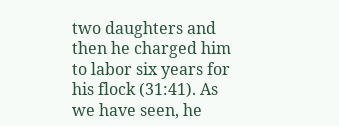two daughters and then he charged him to labor six years for his flock (31:41). As we have seen, he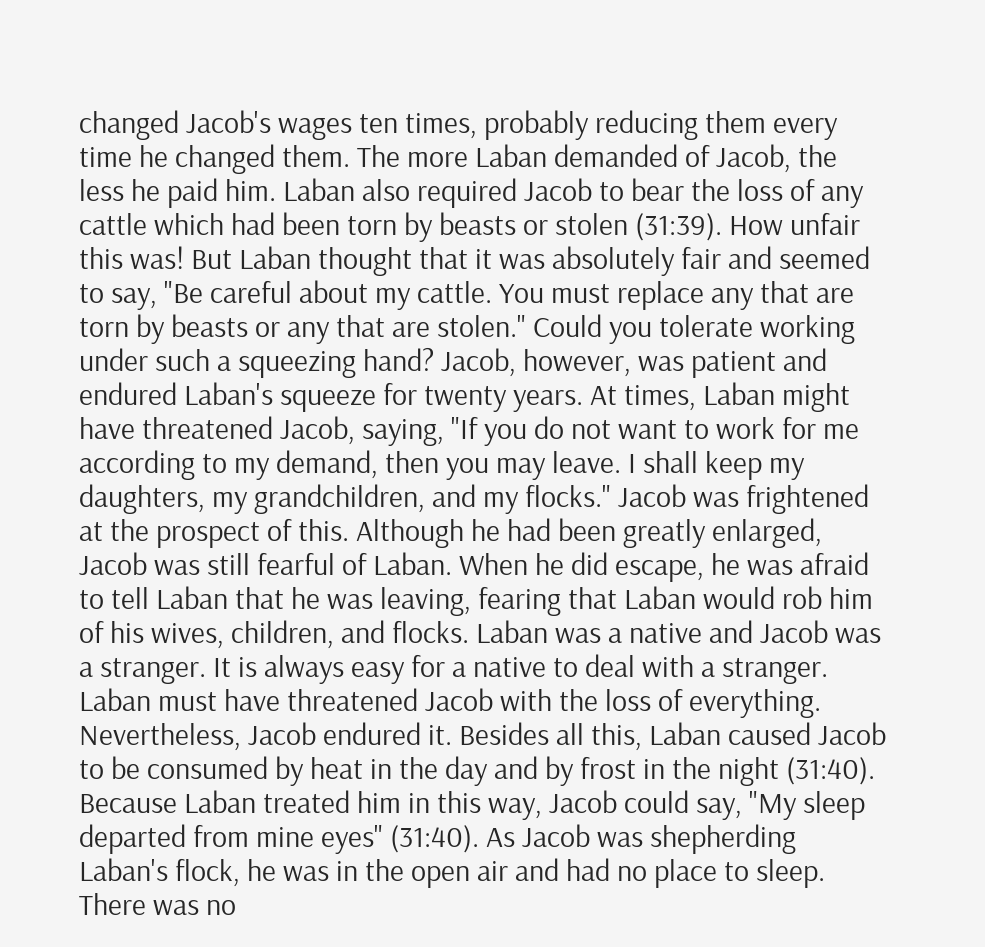changed Jacob's wages ten times, probably reducing them every time he changed them. The more Laban demanded of Jacob, the less he paid him. Laban also required Jacob to bear the loss of any cattle which had been torn by beasts or stolen (31:39). How unfair this was! But Laban thought that it was absolutely fair and seemed to say, "Be careful about my cattle. You must replace any that are torn by beasts or any that are stolen." Could you tolerate working under such a squeezing hand? Jacob, however, was patient and endured Laban's squeeze for twenty years. At times, Laban might have threatened Jacob, saying, "If you do not want to work for me according to my demand, then you may leave. I shall keep my daughters, my grandchildren, and my flocks." Jacob was frightened at the prospect of this. Although he had been greatly enlarged, Jacob was still fearful of Laban. When he did escape, he was afraid to tell Laban that he was leaving, fearing that Laban would rob him of his wives, children, and flocks. Laban was a native and Jacob was a stranger. It is always easy for a native to deal with a stranger. Laban must have threatened Jacob with the loss of everything. Nevertheless, Jacob endured it. Besides all this, Laban caused Jacob to be consumed by heat in the day and by frost in the night (31:40). Because Laban treated him in this way, Jacob could say, "My sleep departed from mine eyes" (31:40). As Jacob was shepherding Laban's flock, he was in the open air and had no place to sleep. There was no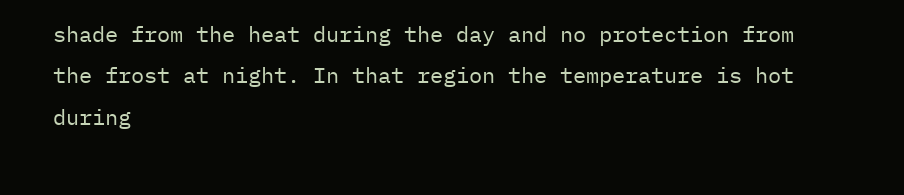shade from the heat during the day and no protection from the frost at night. In that region the temperature is hot during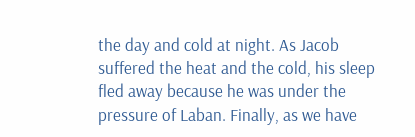the day and cold at night. As Jacob suffered the heat and the cold, his sleep fled away because he was under the pressure of Laban. Finally, as we have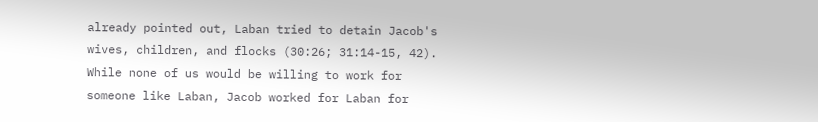already pointed out, Laban tried to detain Jacob's wives, children, and flocks (30:26; 31:14-15, 42). While none of us would be willing to work for someone like Laban, Jacob worked for Laban for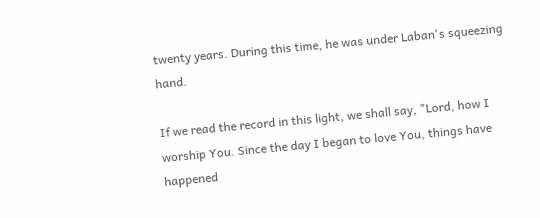twenty years. During this time, he was under Laban's squeezing hand.

If we read the record in this light, we shall say, "Lord, how I worship You. Since the day I began to love You, things have happened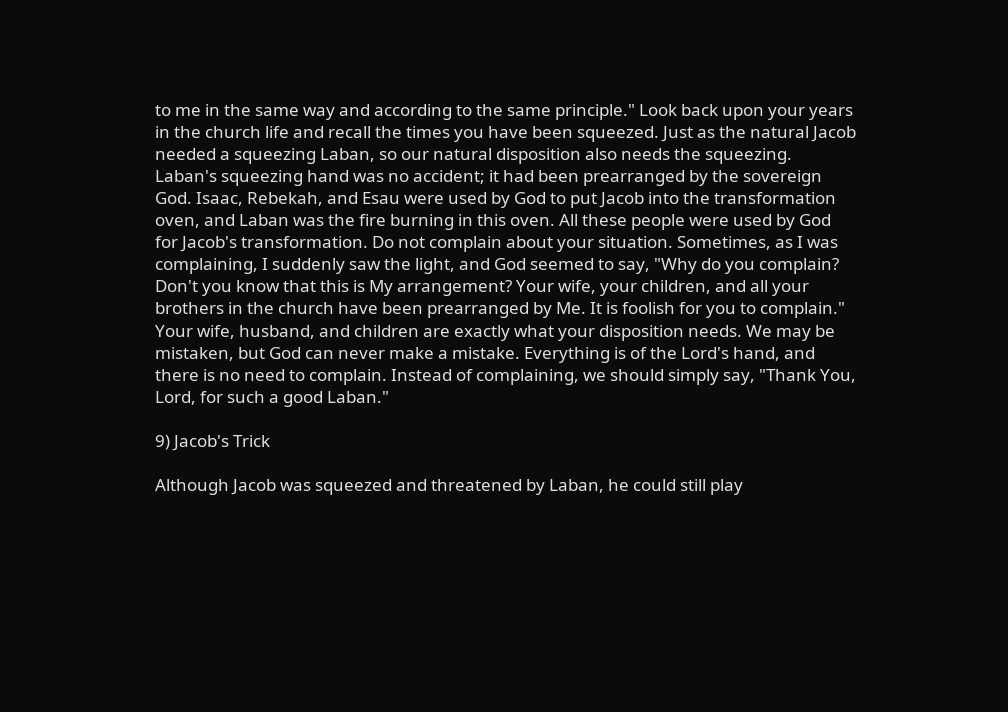to me in the same way and according to the same principle." Look back upon your years in the church life and recall the times you have been squeezed. Just as the natural Jacob needed a squeezing Laban, so our natural disposition also needs the squeezing. Laban's squeezing hand was no accident; it had been prearranged by the sovereign God. Isaac, Rebekah, and Esau were used by God to put Jacob into the transformation oven, and Laban was the fire burning in this oven. All these people were used by God for Jacob's transformation. Do not complain about your situation. Sometimes, as I was complaining, I suddenly saw the light, and God seemed to say, "Why do you complain? Don't you know that this is My arrangement? Your wife, your children, and all your brothers in the church have been prearranged by Me. It is foolish for you to complain." Your wife, husband, and children are exactly what your disposition needs. We may be mistaken, but God can never make a mistake. Everything is of the Lord's hand, and there is no need to complain. Instead of complaining, we should simply say, "Thank You, Lord, for such a good Laban."

9) Jacob's Trick

Although Jacob was squeezed and threatened by Laban, he could still play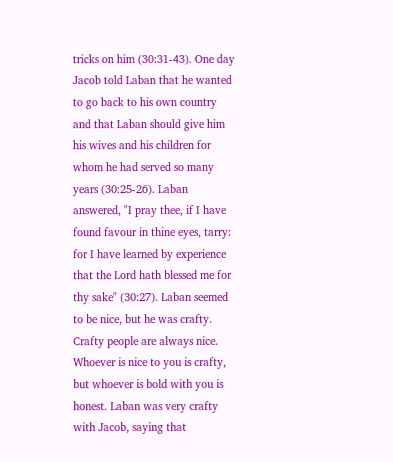tricks on him (30:31-43). One day Jacob told Laban that he wanted to go back to his own country and that Laban should give him his wives and his children for whom he had served so many years (30:25-26). Laban answered, "I pray thee, if I have found favour in thine eyes, tarry: for I have learned by experience that the Lord hath blessed me for thy sake" (30:27). Laban seemed to be nice, but he was crafty. Crafty people are always nice. Whoever is nice to you is crafty, but whoever is bold with you is honest. Laban was very crafty with Jacob, saying that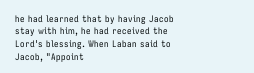he had learned that by having Jacob stay with him, he had received the Lord's blessing. When Laban said to Jacob, "Appoint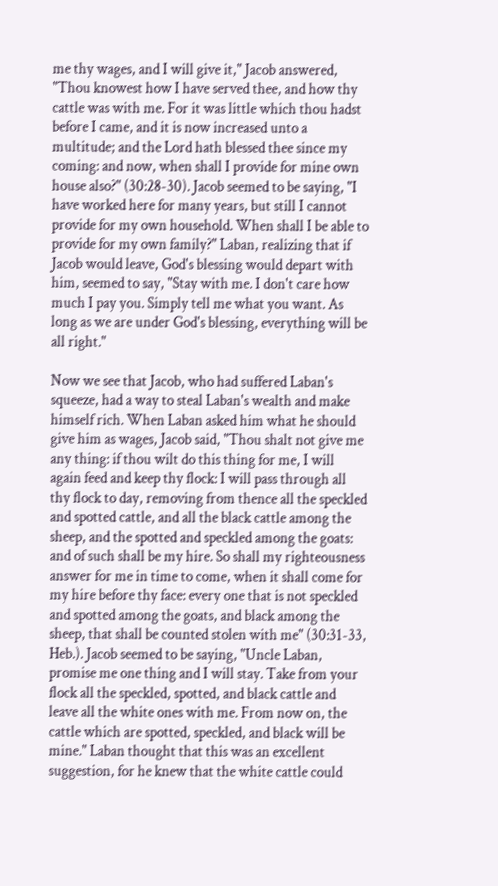me thy wages, and I will give it," Jacob answered, "Thou knowest how I have served thee, and how thy cattle was with me. For it was little which thou hadst before I came, and it is now increased unto a multitude; and the Lord hath blessed thee since my coming: and now, when shall I provide for mine own house also?" (30:28-30). Jacob seemed to be saying, "I have worked here for many years, but still I cannot provide for my own household. When shall I be able to provide for my own family?" Laban, realizing that if Jacob would leave, God's blessing would depart with him, seemed to say, "Stay with me. I don't care how much I pay you. Simply tell me what you want. As long as we are under God's blessing, everything will be all right."

Now we see that Jacob, who had suffered Laban's squeeze, had a way to steal Laban's wealth and make himself rich. When Laban asked him what he should give him as wages, Jacob said, "Thou shalt not give me any thing: if thou wilt do this thing for me, I will again feed and keep thy flock: I will pass through all thy flock to day, removing from thence all the speckled and spotted cattle, and all the black cattle among the sheep, and the spotted and speckled among the goats: and of such shall be my hire. So shall my righteousness answer for me in time to come, when it shall come for my hire before thy face: every one that is not speckled and spotted among the goats, and black among the sheep, that shall be counted stolen with me" (30:31-33, Heb.). Jacob seemed to be saying, "Uncle Laban, promise me one thing and I will stay. Take from your flock all the speckled, spotted, and black cattle and leave all the white ones with me. From now on, the cattle which are spotted, speckled, and black will be mine." Laban thought that this was an excellent suggestion, for he knew that the white cattle could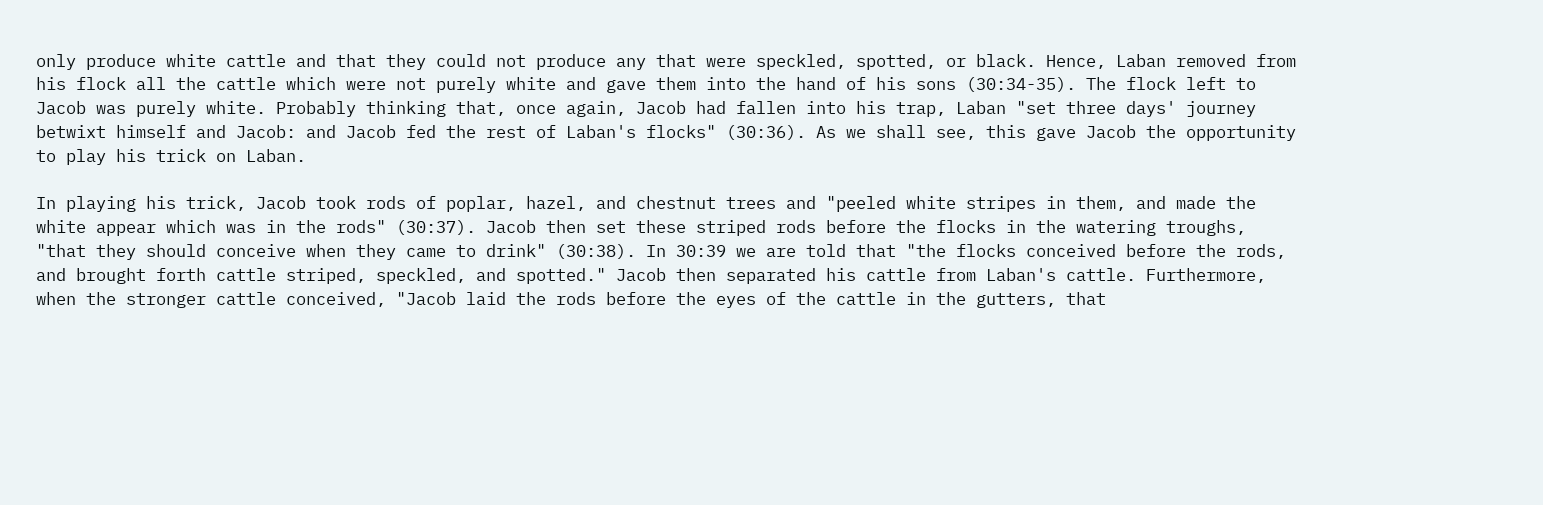only produce white cattle and that they could not produce any that were speckled, spotted, or black. Hence, Laban removed from his flock all the cattle which were not purely white and gave them into the hand of his sons (30:34-35). The flock left to Jacob was purely white. Probably thinking that, once again, Jacob had fallen into his trap, Laban "set three days' journey betwixt himself and Jacob: and Jacob fed the rest of Laban's flocks" (30:36). As we shall see, this gave Jacob the opportunity to play his trick on Laban.

In playing his trick, Jacob took rods of poplar, hazel, and chestnut trees and "peeled white stripes in them, and made the white appear which was in the rods" (30:37). Jacob then set these striped rods before the flocks in the watering troughs, "that they should conceive when they came to drink" (30:38). In 30:39 we are told that "the flocks conceived before the rods, and brought forth cattle striped, speckled, and spotted." Jacob then separated his cattle from Laban's cattle. Furthermore, when the stronger cattle conceived, "Jacob laid the rods before the eyes of the cattle in the gutters, that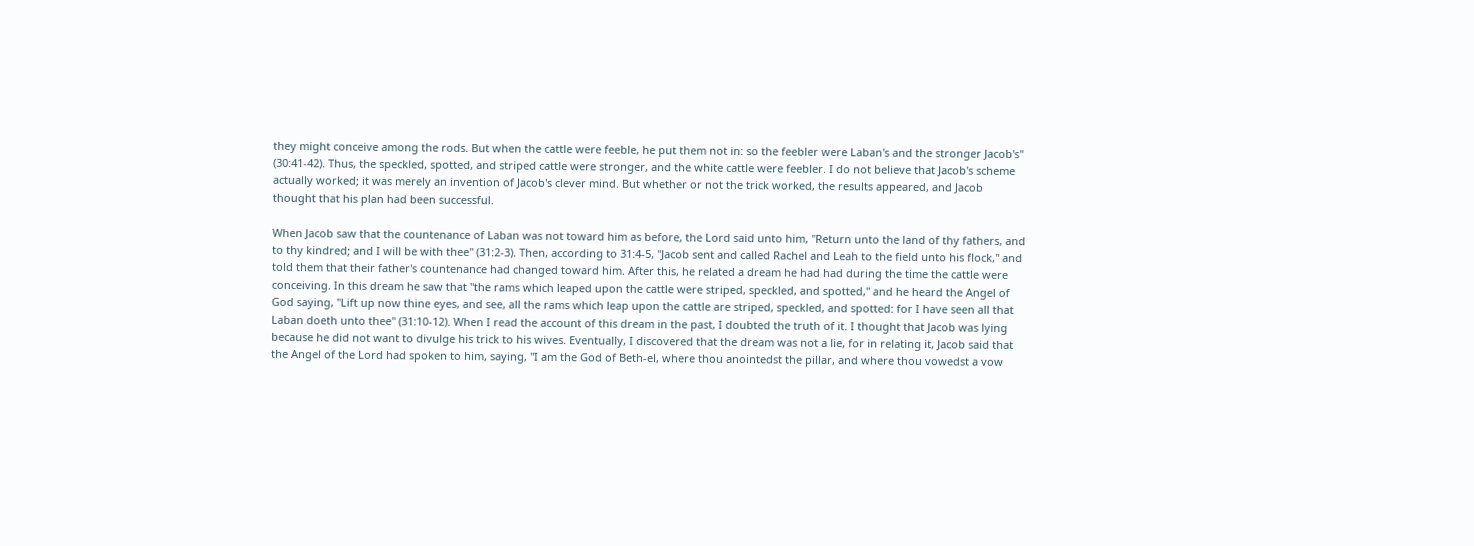they might conceive among the rods. But when the cattle were feeble, he put them not in: so the feebler were Laban's and the stronger Jacob's" (30:41-42). Thus, the speckled, spotted, and striped cattle were stronger, and the white cattle were feebler. I do not believe that Jacob's scheme actually worked; it was merely an invention of Jacob's clever mind. But whether or not the trick worked, the results appeared, and Jacob thought that his plan had been successful.

When Jacob saw that the countenance of Laban was not toward him as before, the Lord said unto him, "Return unto the land of thy fathers, and to thy kindred; and I will be with thee" (31:2-3). Then, according to 31:4-5, "Jacob sent and called Rachel and Leah to the field unto his flock," and told them that their father's countenance had changed toward him. After this, he related a dream he had had during the time the cattle were conceiving. In this dream he saw that "the rams which leaped upon the cattle were striped, speckled, and spotted," and he heard the Angel of God saying, "Lift up now thine eyes, and see, all the rams which leap upon the cattle are striped, speckled, and spotted: for I have seen all that Laban doeth unto thee" (31:10-12). When I read the account of this dream in the past, I doubted the truth of it. I thought that Jacob was lying because he did not want to divulge his trick to his wives. Eventually, I discovered that the dream was not a lie, for in relating it, Jacob said that the Angel of the Lord had spoken to him, saying, "I am the God of Beth-el, where thou anointedst the pillar, and where thou vowedst a vow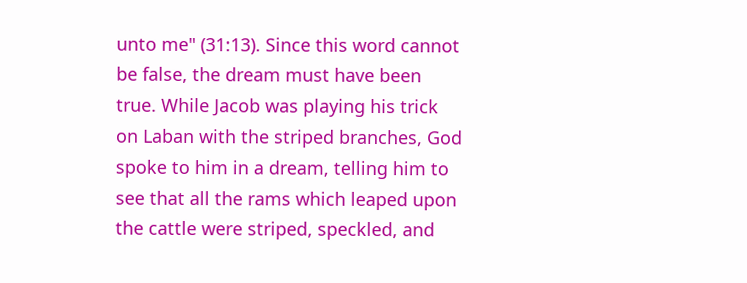unto me" (31:13). Since this word cannot be false, the dream must have been true. While Jacob was playing his trick on Laban with the striped branches, God spoke to him in a dream, telling him to see that all the rams which leaped upon the cattle were striped, speckled, and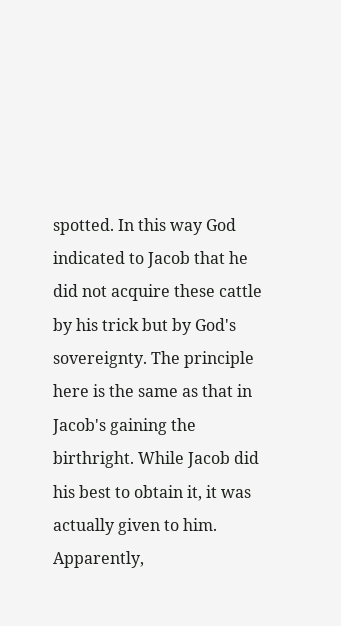spotted. In this way God indicated to Jacob that he did not acquire these cattle by his trick but by God's sovereignty. The principle here is the same as that in Jacob's gaining the birthright. While Jacob did his best to obtain it, it was actually given to him. Apparently,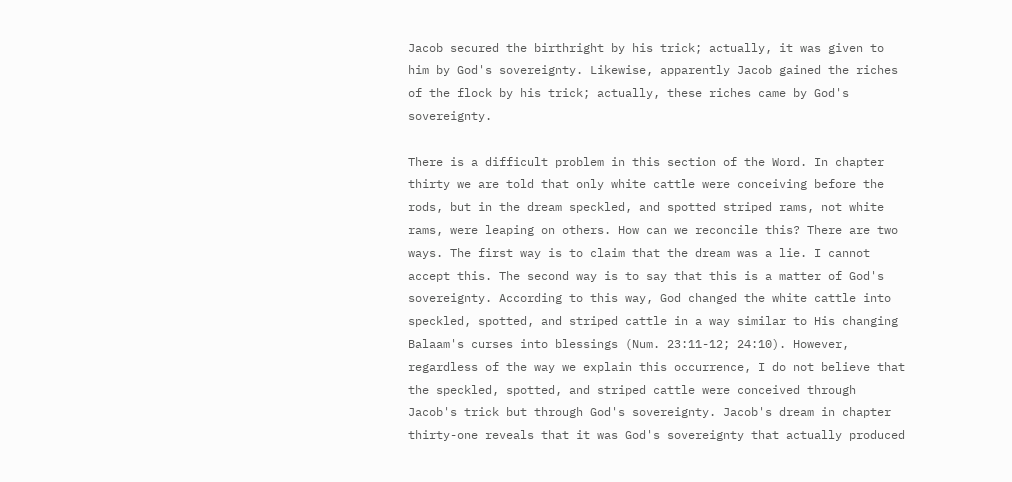Jacob secured the birthright by his trick; actually, it was given to him by God's sovereignty. Likewise, apparently Jacob gained the riches of the flock by his trick; actually, these riches came by God's sovereignty.

There is a difficult problem in this section of the Word. In chapter thirty we are told that only white cattle were conceiving before the rods, but in the dream speckled, and spotted striped rams, not white rams, were leaping on others. How can we reconcile this? There are two ways. The first way is to claim that the dream was a lie. I cannot accept this. The second way is to say that this is a matter of God's sovereignty. According to this way, God changed the white cattle into speckled, spotted, and striped cattle in a way similar to His changing Balaam's curses into blessings (Num. 23:11-12; 24:10). However, regardless of the way we explain this occurrence, I do not believe that the speckled, spotted, and striped cattle were conceived through Jacob's trick but through God's sovereignty. Jacob's dream in chapter thirty-one reveals that it was God's sovereignty that actually produced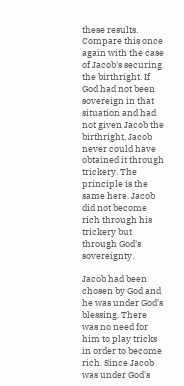these results. Compare this once again with the case of Jacob's securing the birthright. If God had not been sovereign in that situation and had not given Jacob the birthright, Jacob never could have obtained it through trickery. The principle is the same here. Jacob did not become rich through his trickery but through God's sovereignty.

Jacob had been chosen by God and he was under God's blessing. There was no need for him to play tricks in order to become rich. Since Jacob was under God's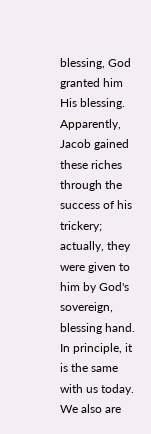blessing, God granted him His blessing. Apparently, Jacob gained these riches through the success of his trickery; actually, they were given to him by God's sovereign, blessing hand. In principle, it is the same with us today. We also are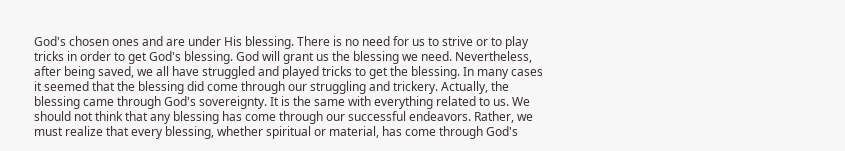God's chosen ones and are under His blessing. There is no need for us to strive or to play tricks in order to get God's blessing. God will grant us the blessing we need. Nevertheless, after being saved, we all have struggled and played tricks to get the blessing. In many cases it seemed that the blessing did come through our struggling and trickery. Actually, the blessing came through God's sovereignty. It is the same with everything related to us. We should not think that any blessing has come through our successful endeavors. Rather, we must realize that every blessing, whether spiritual or material, has come through God's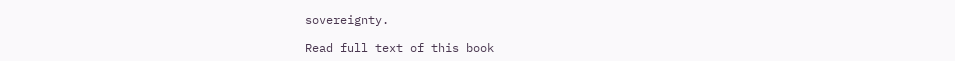sovereignty.

Read full text of this book